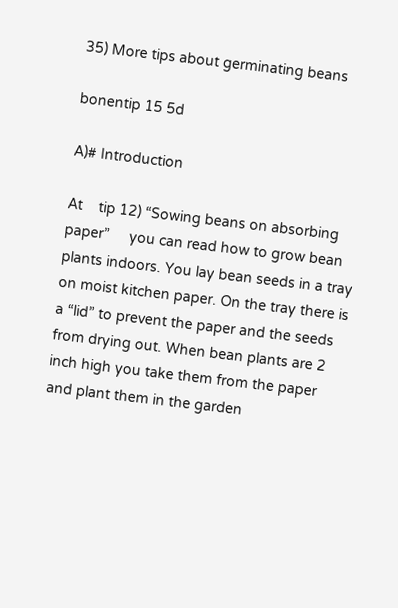35) More tips about germinating beans

bonentip 15 5d

A)# Introduction

At    tip 12) “Sowing beans on absorbing paper”     you can read how to grow bean plants indoors. You lay bean seeds in a tray on moist kitchen paper. On the tray there is a “lid” to prevent the paper and the seeds from drying out. When bean plants are 2 inch high you take them from the paper and plant them in the garden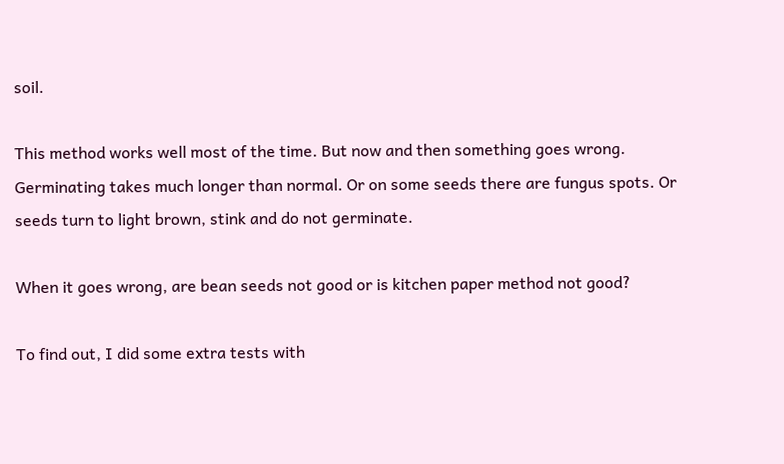soil.

This method works well most of the time. But now and then something goes wrong. Germinating takes much longer than normal. Or on some seeds there are fungus spots. Or seeds turn to light brown, stink and do not germinate.

When it goes wrong, are bean seeds not good or is kitchen paper method not good?

To find out, I did some extra tests with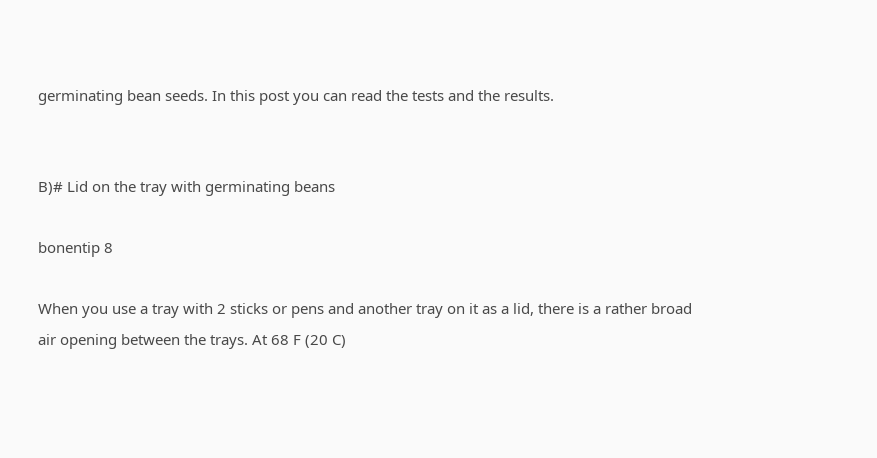germinating bean seeds. In this post you can read the tests and the results.


B)# Lid on the tray with germinating beans

bonentip 8

When you use a tray with 2 sticks or pens and another tray on it as a lid, there is a rather broad air opening between the trays. At 68 F (20 C)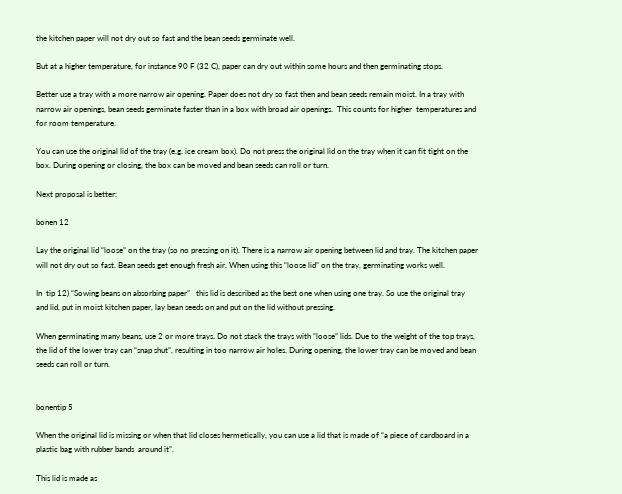the kitchen paper will not dry out so fast and the bean seeds germinate well.

But at a higher temperature, for instance 90 F (32 C), paper can dry out within some hours and then germinating stops.

Better use a tray with a more narrow air opening. Paper does not dry so fast then and bean seeds remain moist. In a tray with narrow air openings, bean seeds germinate faster than in a box with broad air openings.  This counts for higher  temperatures and for room temperature.

You can use the original lid of the tray (e.g. ice cream box). Do not press the original lid on the tray when it can fit tight on the box. During opening or closing, the box can be moved and bean seeds can roll or turn.

Next proposal is better:

bonen 12

Lay the original lid “loose” on the tray (so no pressing on it). There is a narrow air opening between lid and tray. The kitchen paper will not dry out so fast. Bean seeds get enough fresh air. When using this “loose lid” on the tray, germinating works well.

In  tip 12) “Sowing beans on absorbing paper”   this lid is described as the best one when using one tray. So use the original tray and lid, put in moist kitchen paper, lay bean seeds on and put on the lid without pressing.

When germinating many beans, use 2 or more trays. Do not stack the trays with “loose” lids. Due to the weight of the top trays, the lid of the lower tray can “snap shut”, resulting in too narrow air holes. During opening, the lower tray can be moved and bean seeds can roll or turn.


bonentip 5

When the original lid is missing or when that lid closes hermetically, you can use a lid that is made of “a piece of cardboard in a plastic bag with rubber bands  around it”.

This lid is made as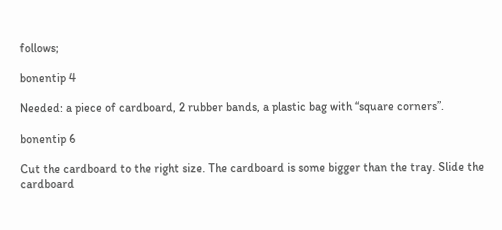follows;

bonentip 4

Needed: a piece of cardboard, 2 rubber bands, a plastic bag with “square corners”.

bonentip 6

Cut the cardboard to the right size. The cardboard is some bigger than the tray. Slide the cardboard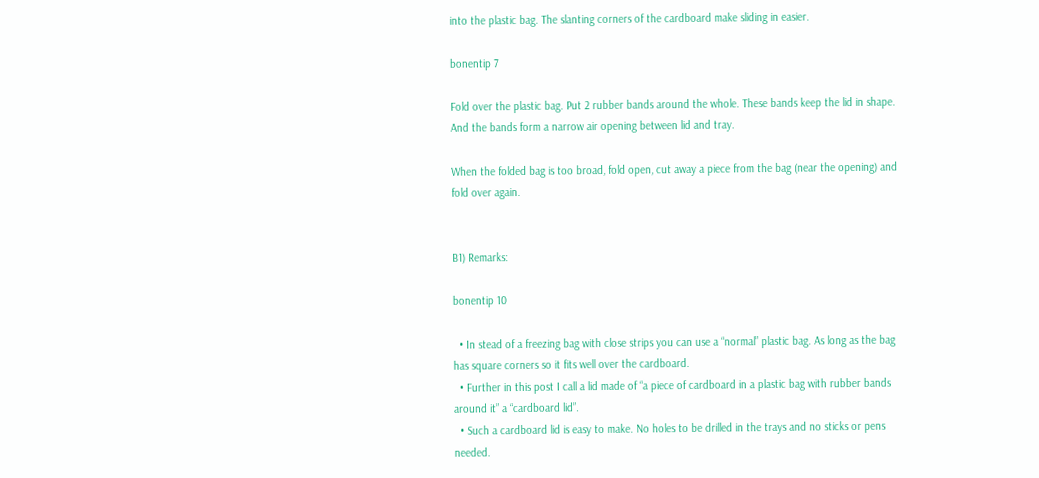into the plastic bag. The slanting corners of the cardboard make sliding in easier.

bonentip 7

Fold over the plastic bag. Put 2 rubber bands around the whole. These bands keep the lid in shape. And the bands form a narrow air opening between lid and tray.

When the folded bag is too broad, fold open, cut away a piece from the bag (near the opening) and fold over again.


B1) Remarks:

bonentip 10

  • In stead of a freezing bag with close strips you can use a “normal” plastic bag. As long as the bag has square corners so it fits well over the cardboard.
  • Further in this post I call a lid made of “a piece of cardboard in a plastic bag with rubber bands  around it” a “cardboard lid”.
  • Such a cardboard lid is easy to make. No holes to be drilled in the trays and no sticks or pens needed.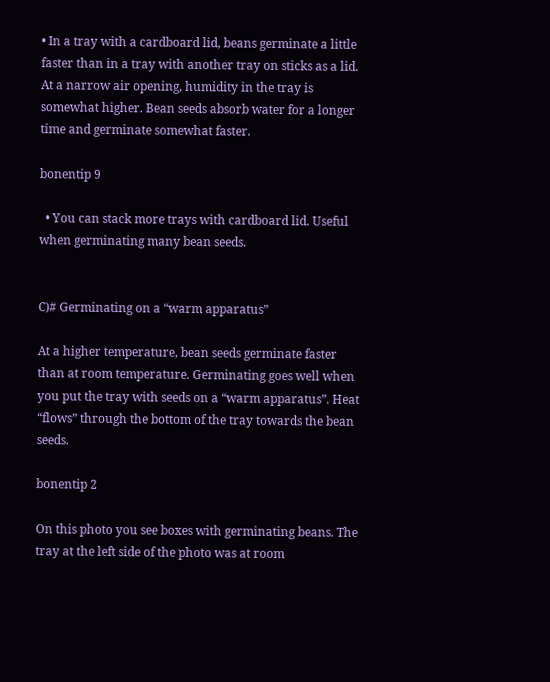• In a tray with a cardboard lid, beans germinate a little faster than in a tray with another tray on sticks as a lid. At a narrow air opening, humidity in the tray is somewhat higher. Bean seeds absorb water for a longer time and germinate somewhat faster.

bonentip 9

  • You can stack more trays with cardboard lid. Useful when germinating many bean seeds.


C)# Germinating on a “warm apparatus”

At a higher temperature, bean seeds germinate faster than at room temperature. Germinating goes well when you put the tray with seeds on a “warm apparatus”. Heat “flows” through the bottom of the tray towards the bean seeds.

bonentip 2

On this photo you see boxes with germinating beans. The tray at the left side of the photo was at room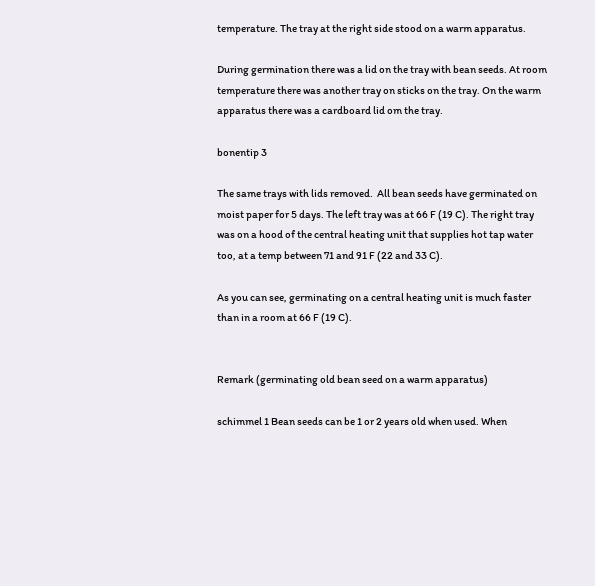temperature. The tray at the right side stood on a warm apparatus.

During germination there was a lid on the tray with bean seeds. At room temperature there was another tray on sticks on the tray. On the warm apparatus there was a cardboard lid om the tray.

bonentip 3

The same trays with lids removed.  All bean seeds have germinated on moist paper for 5 days. The left tray was at 66 F (19 C). The right tray was on a hood of the central heating unit that supplies hot tap water too, at a temp between 71 and 91 F (22 and 33 C).

As you can see, germinating on a central heating unit is much faster than in a room at 66 F (19 C).


Remark (germinating old bean seed on a warm apparatus)

schimmel 1 Bean seeds can be 1 or 2 years old when used. When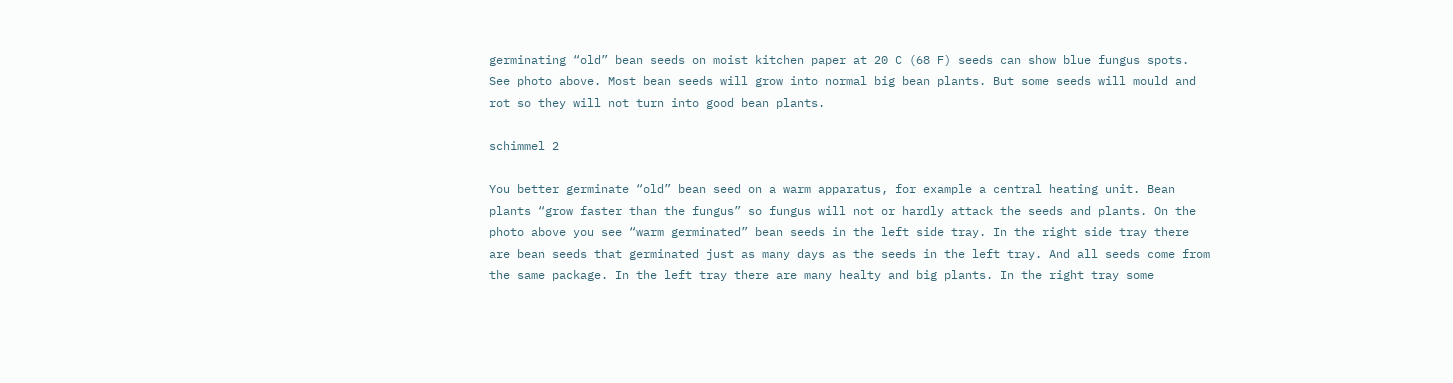germinating “old” bean seeds on moist kitchen paper at 20 C (68 F) seeds can show blue fungus spots. See photo above. Most bean seeds will grow into normal big bean plants. But some seeds will mould and rot so they will not turn into good bean plants.

schimmel 2

You better germinate “old” bean seed on a warm apparatus, for example a central heating unit. Bean plants “grow faster than the fungus” so fungus will not or hardly attack the seeds and plants. On the photo above you see “warm germinated” bean seeds in the left side tray. In the right side tray there are bean seeds that germinated just as many days as the seeds in the left tray. And all seeds come from the same package. In the left tray there are many healty and big plants. In the right tray some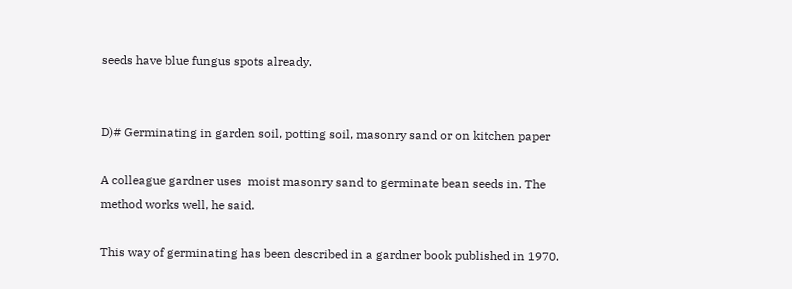seeds have blue fungus spots already.


D)# Germinating in garden soil, potting soil, masonry sand or on kitchen paper

A colleague gardner uses  moist masonry sand to germinate bean seeds in. The method works well, he said.

This way of germinating has been described in a gardner book published in 1970.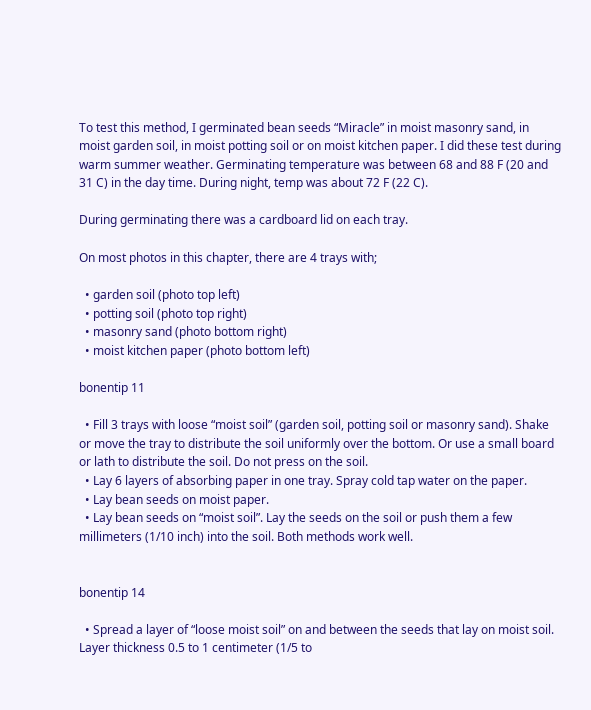To test this method, I germinated bean seeds “Miracle” in moist masonry sand, in moist garden soil, in moist potting soil or on moist kitchen paper. I did these test during warm summer weather. Germinating temperature was between 68 and 88 F (20 and 31 C) in the day time. During night, temp was about 72 F (22 C).

During germinating there was a cardboard lid on each tray.

On most photos in this chapter, there are 4 trays with;

  • garden soil (photo top left)
  • potting soil (photo top right)
  • masonry sand (photo bottom right)
  • moist kitchen paper (photo bottom left)

bonentip 11

  • Fill 3 trays with loose “moist soil” (garden soil, potting soil or masonry sand). Shake or move the tray to distribute the soil uniformly over the bottom. Or use a small board or lath to distribute the soil. Do not press on the soil.
  • Lay 6 layers of absorbing paper in one tray. Spray cold tap water on the paper.
  • Lay bean seeds on moist paper.
  • Lay bean seeds on “moist soil”. Lay the seeds on the soil or push them a few millimeters (1/10 inch) into the soil. Both methods work well.


bonentip 14

  • Spread a layer of “loose moist soil” on and between the seeds that lay on moist soil. Layer thickness 0.5 to 1 centimeter (1/5 to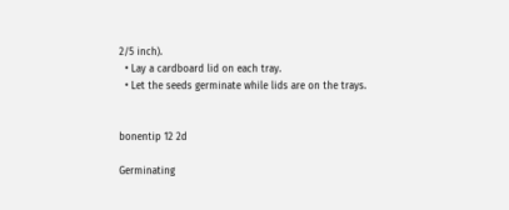2/5 inch).
  • Lay a cardboard lid on each tray.
  • Let the seeds germinate while lids are on the trays.


bonentip 12 2d

Germinating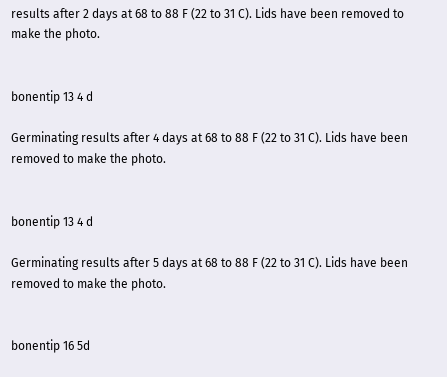results after 2 days at 68 to 88 F (22 to 31 C). Lids have been removed to make the photo.


bonentip 13 4 d

Germinating results after 4 days at 68 to 88 F (22 to 31 C). Lids have been removed to make the photo.


bonentip 13 4 d

Germinating results after 5 days at 68 to 88 F (22 to 31 C). Lids have been removed to make the photo.


bonentip 16 5d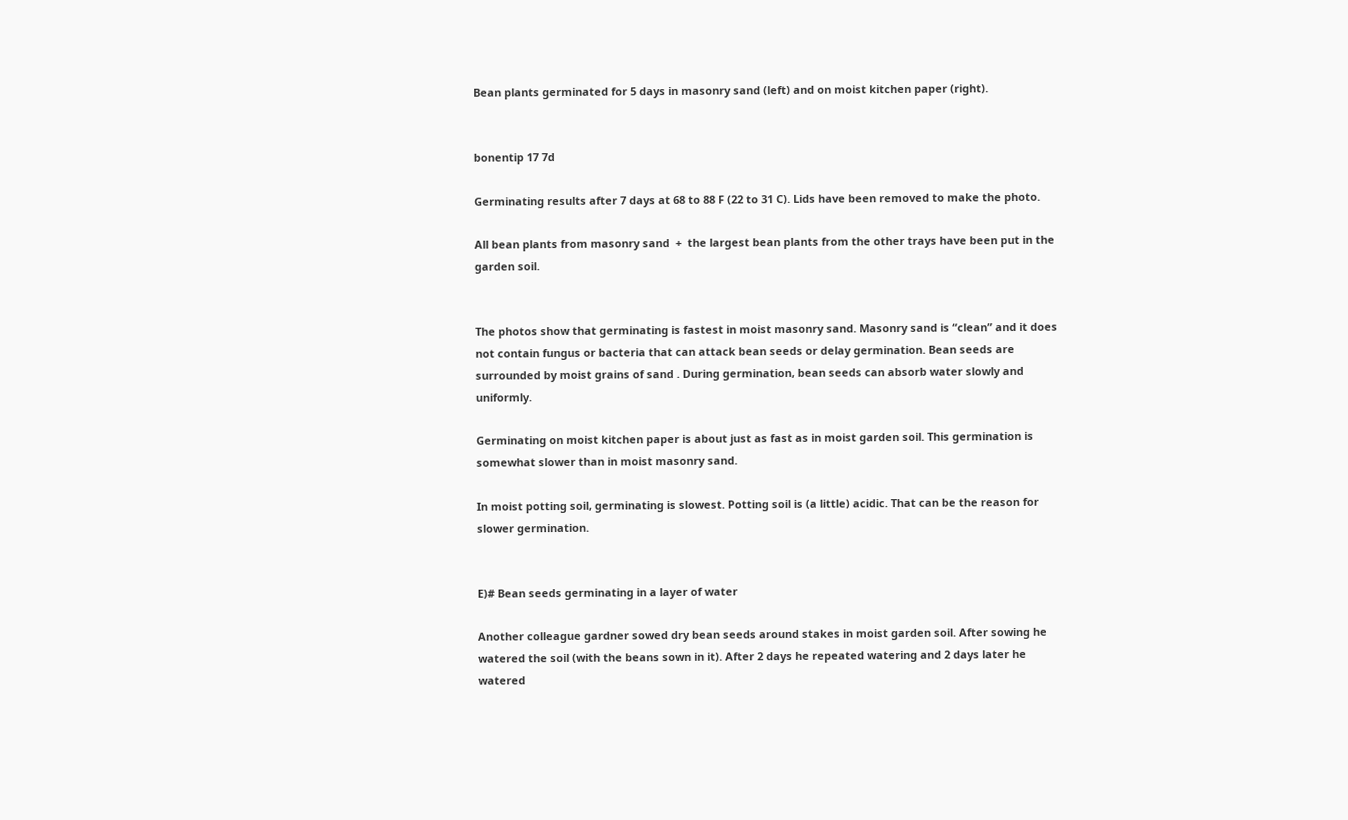Bean plants germinated for 5 days in masonry sand (left) and on moist kitchen paper (right).


bonentip 17 7d

Germinating results after 7 days at 68 to 88 F (22 to 31 C). Lids have been removed to make the photo.

All bean plants from masonry sand  +  the largest bean plants from the other trays have been put in the garden soil.


The photos show that germinating is fastest in moist masonry sand. Masonry sand is “clean” and it does not contain fungus or bacteria that can attack bean seeds or delay germination. Bean seeds are surrounded by moist grains of sand . During germination, bean seeds can absorb water slowly and uniformly.

Germinating on moist kitchen paper is about just as fast as in moist garden soil. This germination is somewhat slower than in moist masonry sand.

In moist potting soil, germinating is slowest. Potting soil is (a little) acidic. That can be the reason for slower germination.


E)# Bean seeds germinating in a layer of water

Another colleague gardner sowed dry bean seeds around stakes in moist garden soil. After sowing he watered the soil (with the beans sown in it). After 2 days he repeated watering and 2 days later he watered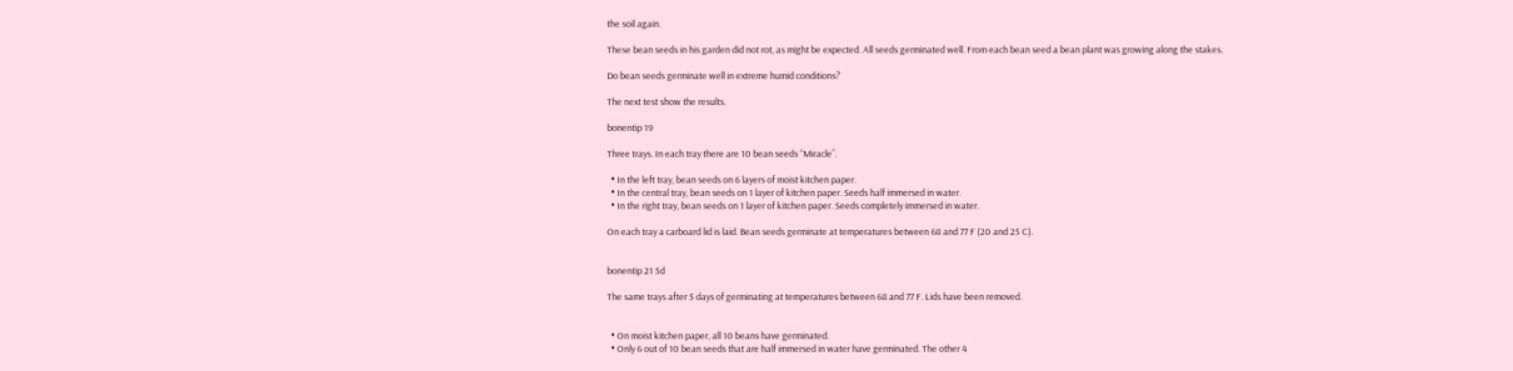the soil again.

These bean seeds in his garden did not rot, as might be expected. All seeds germinated well. From each bean seed a bean plant was growing along the stakes.

Do bean seeds germinate well in extreme humid conditions?

The next test show the results.

bonentip 19

Three trays. In each tray there are 10 bean seeds “Miracle”.

  • In the left tray, bean seeds on 6 layers of moist kitchen paper.
  • In the central tray, bean seeds on 1 layer of kitchen paper. Seeds half immersed in water.
  • In the right tray, bean seeds on 1 layer of kitchen paper. Seeds completely immersed in water.

On each tray a carboard lid is laid. Bean seeds germinate at temperatures between 68 and 77 F (20 and 25 C).


bonentip 21 5d

The same trays after 5 days of germinating at temperatures between 68 and 77 F. Lids have been removed.


  • On moist kitchen paper, all 10 beans have germinated.
  • Only 6 out of 10 bean seeds that are half immersed in water have germinated. The other 4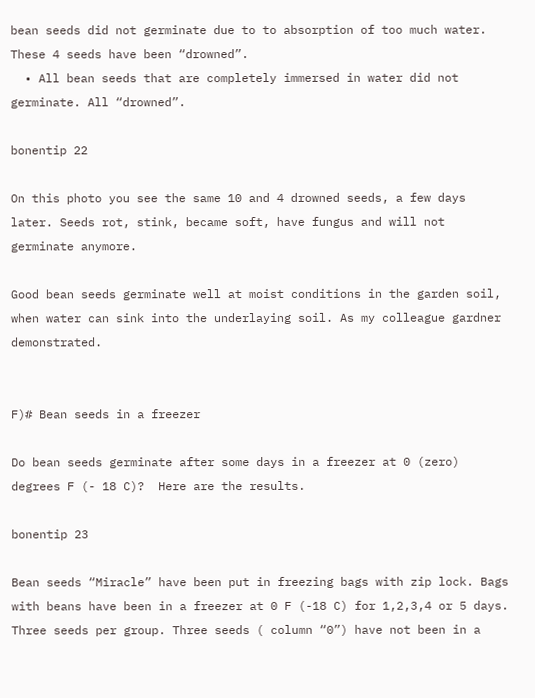bean seeds did not germinate due to to absorption of too much water. These 4 seeds have been “drowned”.
  • All bean seeds that are completely immersed in water did not germinate. All “drowned”.

bonentip 22

On this photo you see the same 10 and 4 drowned seeds, a few days later. Seeds rot, stink, became soft, have fungus and will not germinate anymore.

Good bean seeds germinate well at moist conditions in the garden soil, when water can sink into the underlaying soil. As my colleague gardner demonstrated.


F)# Bean seeds in a freezer

Do bean seeds germinate after some days in a freezer at 0 (zero) degrees F (- 18 C)?  Here are the results.

bonentip 23

Bean seeds “Miracle” have been put in freezing bags with zip lock. Bags with beans have been in a freezer at 0 F (-18 C) for 1,2,3,4 or 5 days. Three seeds per group. Three seeds ( column “0”) have not been in a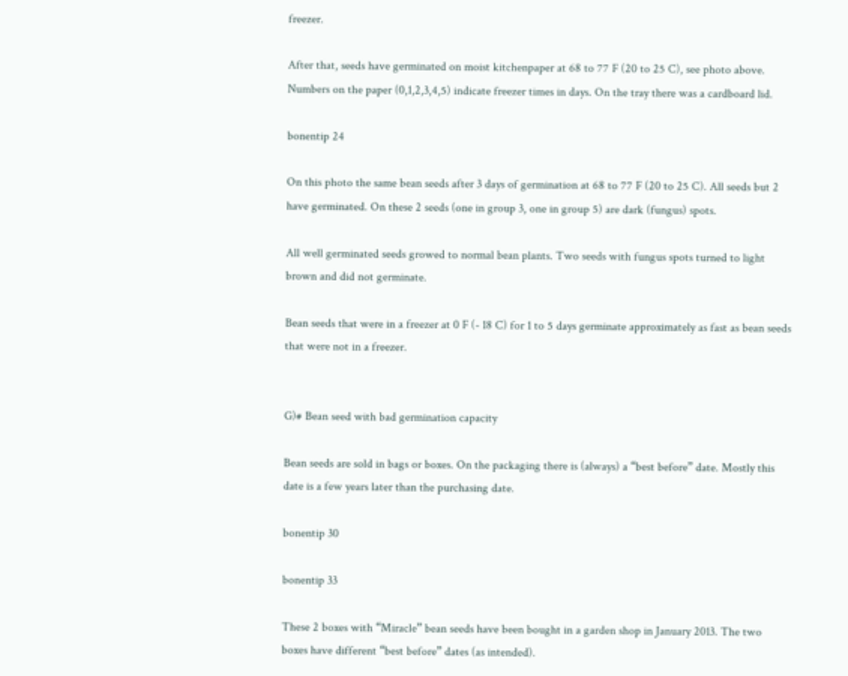freezer.

After that, seeds have germinated on moist kitchenpaper at 68 to 77 F (20 to 25 C), see photo above. Numbers on the paper (0,1,2,3,4,5) indicate freezer times in days. On the tray there was a cardboard lid.

bonentip 24

On this photo the same bean seeds after 3 days of germination at 68 to 77 F (20 to 25 C). All seeds but 2 have germinated. On these 2 seeds (one in group 3, one in group 5) are dark (fungus) spots.

All well germinated seeds growed to normal bean plants. Two seeds with fungus spots turned to light brown and did not germinate.

Bean seeds that were in a freezer at 0 F (- 18 C) for 1 to 5 days germinate approximately as fast as bean seeds that were not in a freezer.


G)# Bean seed with bad germination capacity

Bean seeds are sold in bags or boxes. On the packaging there is (always) a “best before” date. Mostly this date is a few years later than the purchasing date.

bonentip 30

bonentip 33

These 2 boxes with “Miracle” bean seeds have been bought in a garden shop in January 2013. The two boxes have different “best before” dates (as intended).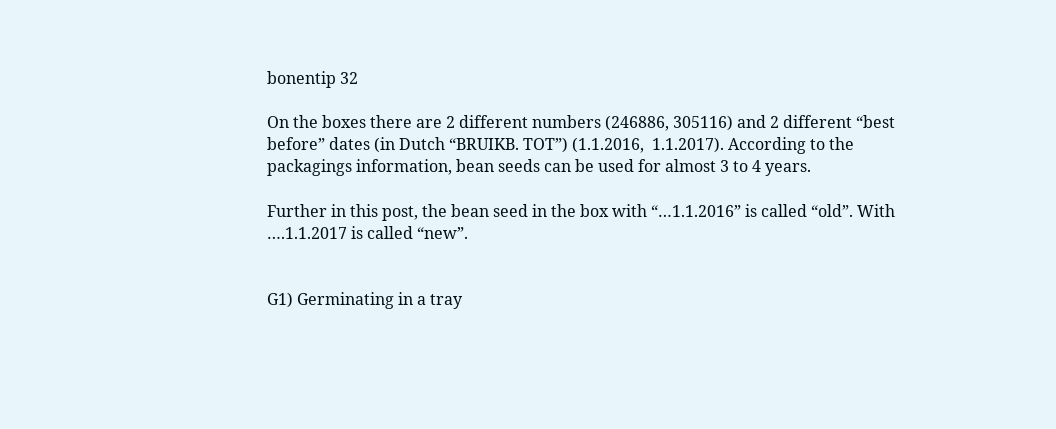bonentip 32

On the boxes there are 2 different numbers (246886, 305116) and 2 different “best before” dates (in Dutch “BRUIKB. TOT”) (1.1.2016,  1.1.2017). According to the packagings information, bean seeds can be used for almost 3 to 4 years.

Further in this post, the bean seed in the box with “…1.1.2016” is called “old”. With ….1.1.2017 is called “new”.


G1) Germinating in a tray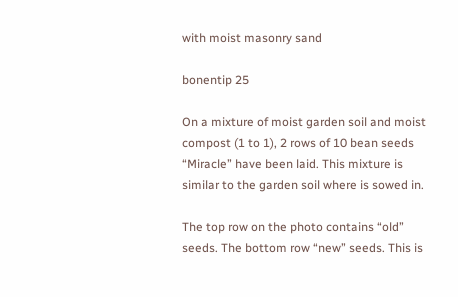with moist masonry sand

bonentip 25

On a mixture of moist garden soil and moist compost (1 to 1), 2 rows of 10 bean seeds “Miracle” have been laid. This mixture is similar to the garden soil where is sowed in.

The top row on the photo contains “old” seeds. The bottom row “new” seeds. This is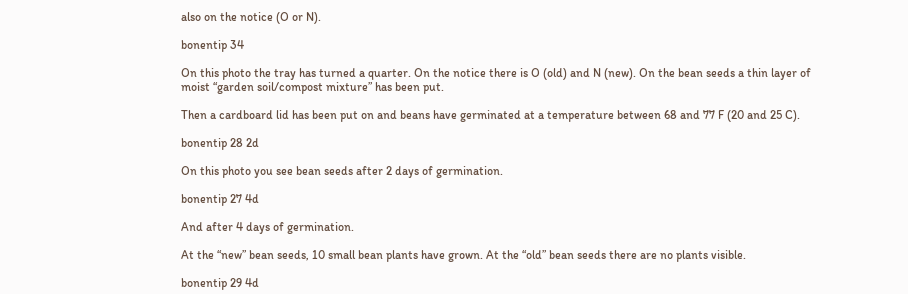also on the notice (O or N).

bonentip 34

On this photo the tray has turned a quarter. On the notice there is O (old) and N (new). On the bean seeds a thin layer of moist “garden soil/compost mixture” has been put.

Then a cardboard lid has been put on and beans have germinated at a temperature between 68 and 77 F (20 and 25 C).

bonentip 28 2d

On this photo you see bean seeds after 2 days of germination.

bonentip 27 4d

And after 4 days of germination.

At the “new” bean seeds, 10 small bean plants have grown. At the “old” bean seeds there are no plants visible.

bonentip 29 4d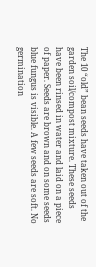The 10 “old” bean seeds have taken out of the garden soil/compost mixture. These seeds have been rinsed in water and laid on a piece of paper. Seeds are brown and on some seeds blue fungus is visible. A few seeds are soft. No germination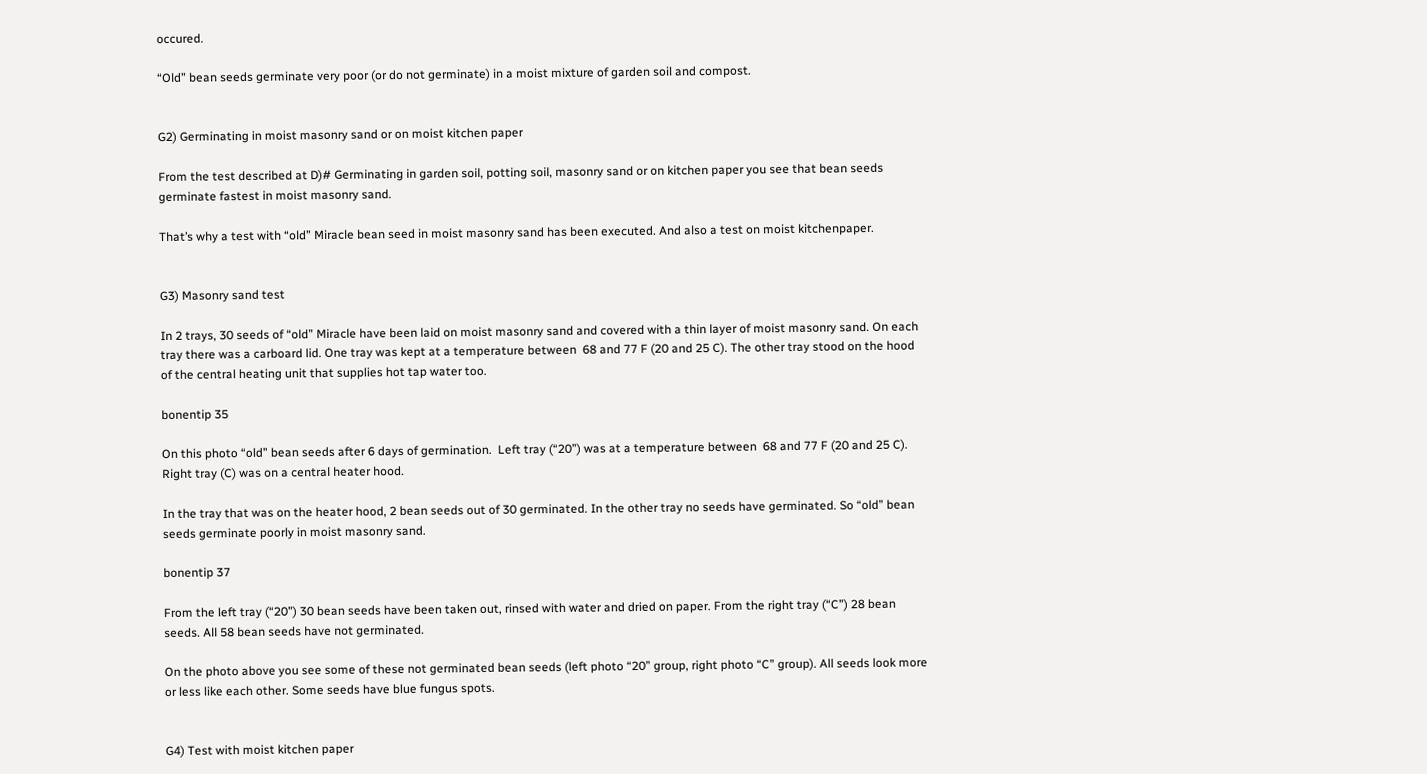occured.

“Old” bean seeds germinate very poor (or do not germinate) in a moist mixture of garden soil and compost.


G2) Germinating in moist masonry sand or on moist kitchen paper

From the test described at D)# Germinating in garden soil, potting soil, masonry sand or on kitchen paper you see that bean seeds germinate fastest in moist masonry sand.

That’s why a test with “old” Miracle bean seed in moist masonry sand has been executed. And also a test on moist kitchenpaper.


G3) Masonry sand test

In 2 trays, 30 seeds of “old” Miracle have been laid on moist masonry sand and covered with a thin layer of moist masonry sand. On each tray there was a carboard lid. One tray was kept at a temperature between  68 and 77 F (20 and 25 C). The other tray stood on the hood of the central heating unit that supplies hot tap water too.

bonentip 35

On this photo “old” bean seeds after 6 days of germination.  Left tray (“20”) was at a temperature between  68 and 77 F (20 and 25 C). Right tray (C) was on a central heater hood.

In the tray that was on the heater hood, 2 bean seeds out of 30 germinated. In the other tray no seeds have germinated. So “old” bean seeds germinate poorly in moist masonry sand.

bonentip 37

From the left tray (“20”) 30 bean seeds have been taken out, rinsed with water and dried on paper. From the right tray (“C”) 28 bean seeds. All 58 bean seeds have not germinated.

On the photo above you see some of these not germinated bean seeds (left photo “20” group, right photo “C” group). All seeds look more or less like each other. Some seeds have blue fungus spots.


G4) Test with moist kitchen paper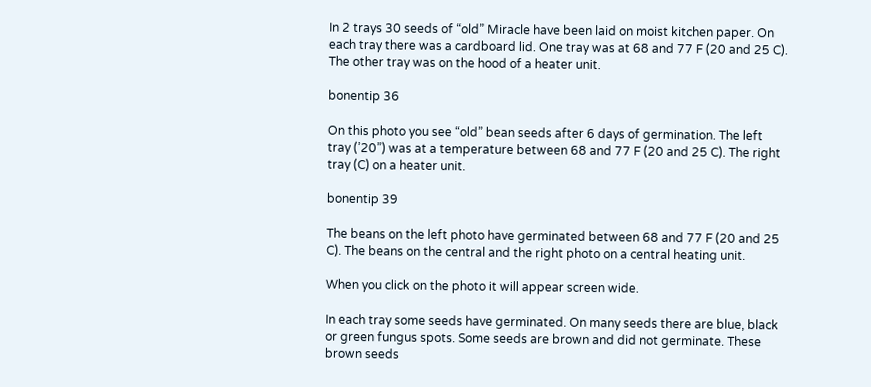In 2 trays 30 seeds of “old” Miracle have been laid on moist kitchen paper. On each tray there was a cardboard lid. One tray was at 68 and 77 F (20 and 25 C).  The other tray was on the hood of a heater unit.

bonentip 36

On this photo you see “old” bean seeds after 6 days of germination. The left tray (’20”) was at a temperature between 68 and 77 F (20 and 25 C). The right tray (C) on a heater unit.

bonentip 39

The beans on the left photo have germinated between 68 and 77 F (20 and 25 C). The beans on the central and the right photo on a central heating unit.

When you click on the photo it will appear screen wide.

In each tray some seeds have germinated. On many seeds there are blue, black or green fungus spots. Some seeds are brown and did not germinate. These brown seeds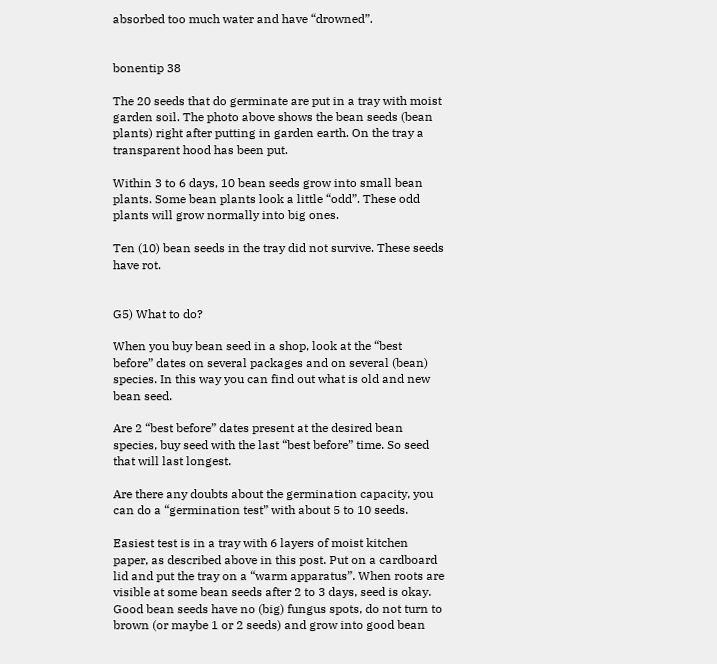absorbed too much water and have “drowned”.


bonentip 38

The 20 seeds that do germinate are put in a tray with moist garden soil. The photo above shows the bean seeds (bean plants) right after putting in garden earth. On the tray a transparent hood has been put.

Within 3 to 6 days, 10 bean seeds grow into small bean plants. Some bean plants look a little “odd”. These odd plants will grow normally into big ones.

Ten (10) bean seeds in the tray did not survive. These seeds have rot.


G5) What to do?

When you buy bean seed in a shop, look at the “best before” dates on several packages and on several (bean) species. In this way you can find out what is old and new bean seed.

Are 2 “best before” dates present at the desired bean species, buy seed with the last “best before” time. So seed that will last longest.

Are there any doubts about the germination capacity, you can do a “germination test” with about 5 to 10 seeds.

Easiest test is in a tray with 6 layers of moist kitchen paper, as described above in this post. Put on a cardboard lid and put the tray on a “warm apparatus”. When roots are visible at some bean seeds after 2 to 3 days, seed is okay. Good bean seeds have no (big) fungus spots, do not turn to brown (or maybe 1 or 2 seeds) and grow into good bean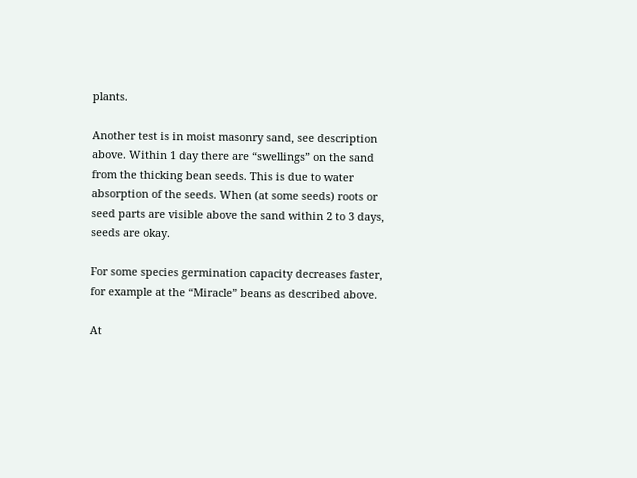plants.

Another test is in moist masonry sand, see description above. Within 1 day there are “swellings” on the sand from the thicking bean seeds. This is due to water absorption of the seeds. When (at some seeds) roots or seed parts are visible above the sand within 2 to 3 days, seeds are okay.

For some species germination capacity decreases faster, for example at the “Miracle” beans as described above.

At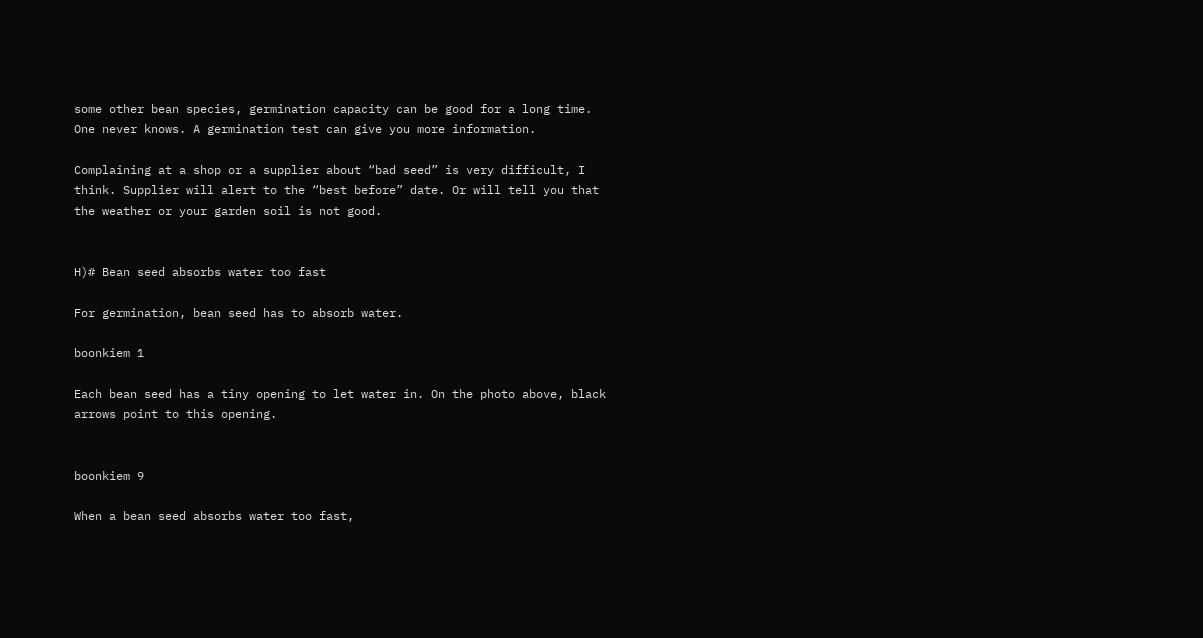some other bean species, germination capacity can be good for a long time. One never knows. A germination test can give you more information.

Complaining at a shop or a supplier about “bad seed” is very difficult, I think. Supplier will alert to the “best before” date. Or will tell you that the weather or your garden soil is not good.


H)# Bean seed absorbs water too fast

For germination, bean seed has to absorb water.

boonkiem 1

Each bean seed has a tiny opening to let water in. On the photo above, black arrows point to this opening.


boonkiem 9

When a bean seed absorbs water too fast,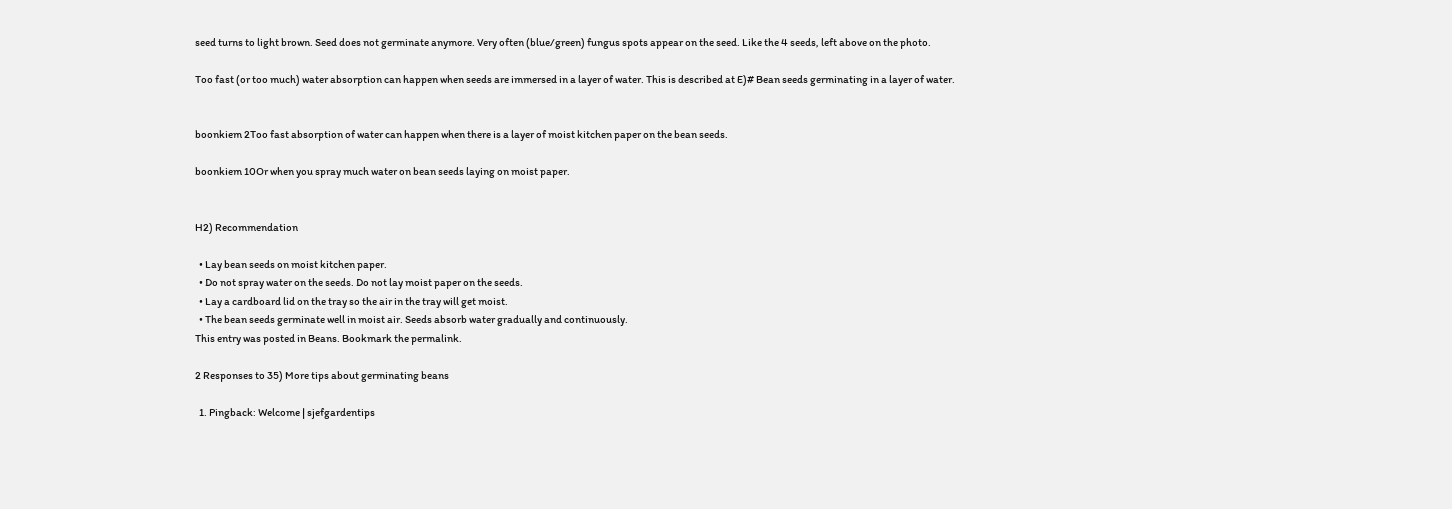seed turns to light brown. Seed does not germinate anymore. Very often (blue/green) fungus spots appear on the seed. Like the 4 seeds, left above on the photo.

Too fast (or too much) water absorption can happen when seeds are immersed in a layer of water. This is described at E)# Bean seeds germinating in a layer of water.


boonkiem 2Too fast absorption of water can happen when there is a layer of moist kitchen paper on the bean seeds.

boonkiem 10Or when you spray much water on bean seeds laying on moist paper.


H2) Recommendation

  • Lay bean seeds on moist kitchen paper.
  • Do not spray water on the seeds. Do not lay moist paper on the seeds.
  • Lay a cardboard lid on the tray so the air in the tray will get moist.
  • The bean seeds germinate well in moist air. Seeds absorb water gradually and continuously.
This entry was posted in Beans. Bookmark the permalink.

2 Responses to 35) More tips about germinating beans

  1. Pingback: Welcome | sjefgardentips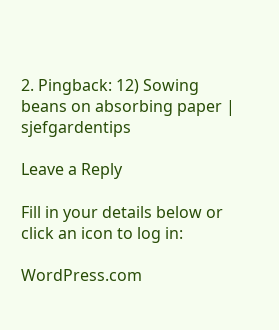2. Pingback: 12) Sowing beans on absorbing paper | sjefgardentips

Leave a Reply

Fill in your details below or click an icon to log in:

WordPress.com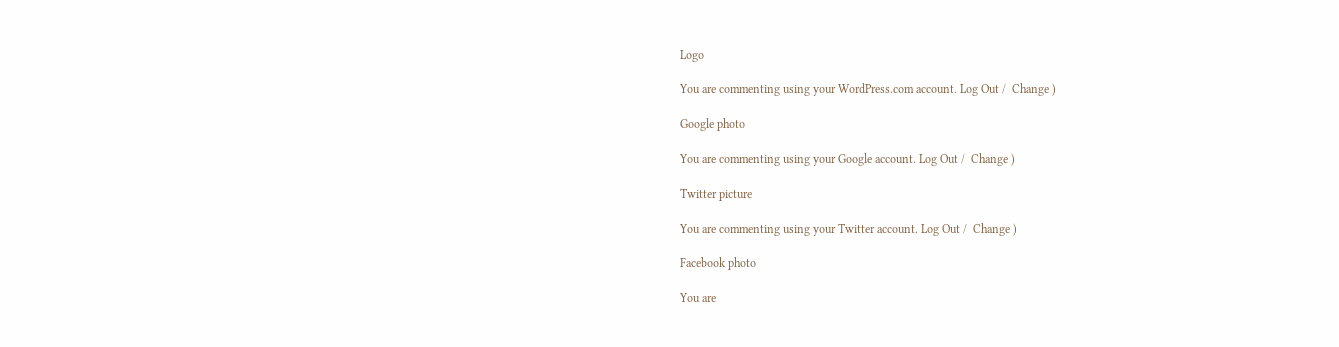Logo

You are commenting using your WordPress.com account. Log Out /  Change )

Google photo

You are commenting using your Google account. Log Out /  Change )

Twitter picture

You are commenting using your Twitter account. Log Out /  Change )

Facebook photo

You are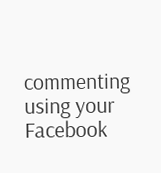commenting using your Facebook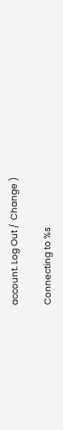account. Log Out /  Change )

Connecting to %s